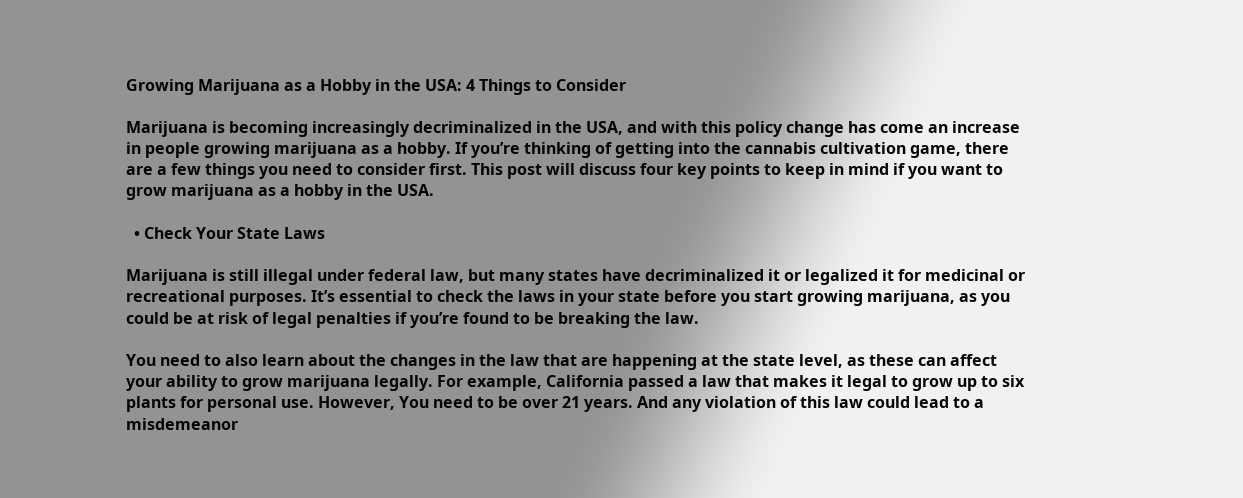Growing Marijuana as a Hobby in the USA: 4 Things to Consider

Marijuana is becoming increasingly decriminalized in the USA, and with this policy change has come an increase in people growing marijuana as a hobby. If you’re thinking of getting into the cannabis cultivation game, there are a few things you need to consider first. This post will discuss four key points to keep in mind if you want to grow marijuana as a hobby in the USA.

  • Check Your State Laws

Marijuana is still illegal under federal law, but many states have decriminalized it or legalized it for medicinal or recreational purposes. It’s essential to check the laws in your state before you start growing marijuana, as you could be at risk of legal penalties if you’re found to be breaking the law.

You need to also learn about the changes in the law that are happening at the state level, as these can affect your ability to grow marijuana legally. For example, California passed a law that makes it legal to grow up to six plants for personal use. However, You need to be over 21 years. And any violation of this law could lead to a misdemeanor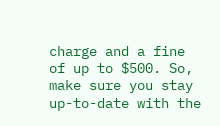charge and a fine of up to $500. So, make sure you stay up-to-date with the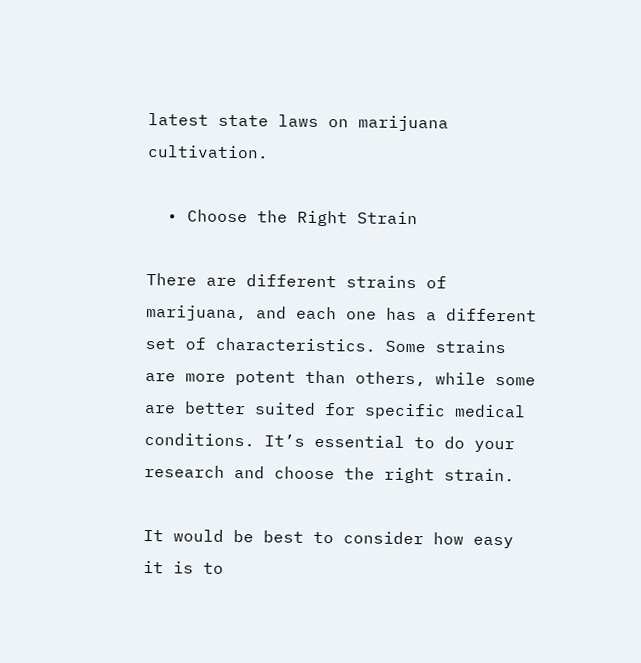latest state laws on marijuana cultivation.

  • Choose the Right Strain

There are different strains of marijuana, and each one has a different set of characteristics. Some strains are more potent than others, while some are better suited for specific medical conditions. It’s essential to do your research and choose the right strain.

It would be best to consider how easy it is to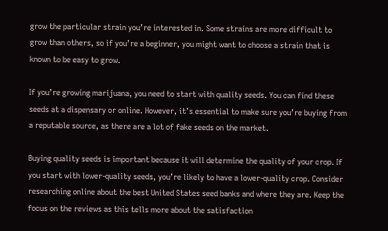grow the particular strain you’re interested in. Some strains are more difficult to grow than others, so if you’re a beginner, you might want to choose a strain that is known to be easy to grow.

If you’re growing marijuana, you need to start with quality seeds. You can find these seeds at a dispensary or online. However, it’s essential to make sure you’re buying from a reputable source, as there are a lot of fake seeds on the market.

Buying quality seeds is important because it will determine the quality of your crop. If you start with lower-quality seeds, you’re likely to have a lower-quality crop. Consider researching online about the best United States seed banks and where they are. Keep the focus on the reviews as this tells more about the satisfaction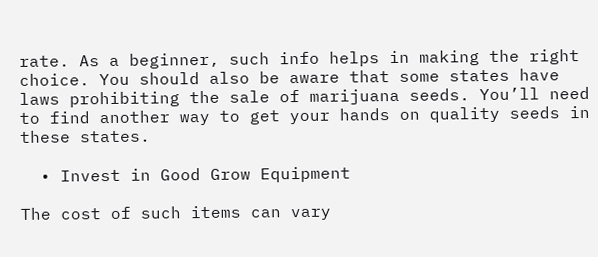rate. As a beginner, such info helps in making the right choice. You should also be aware that some states have laws prohibiting the sale of marijuana seeds. You’ll need to find another way to get your hands on quality seeds in these states.

  • Invest in Good Grow Equipment

The cost of such items can vary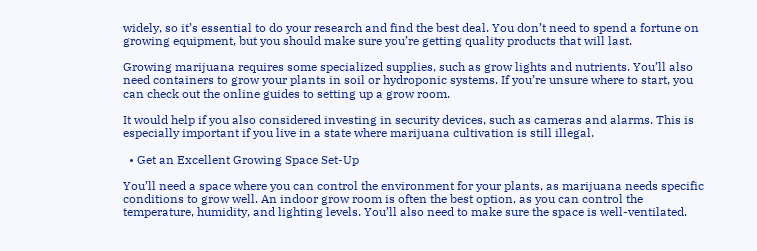widely, so it’s essential to do your research and find the best deal. You don’t need to spend a fortune on growing equipment, but you should make sure you’re getting quality products that will last.

Growing marijuana requires some specialized supplies, such as grow lights and nutrients. You’ll also need containers to grow your plants in soil or hydroponic systems. If you’re unsure where to start, you can check out the online guides to setting up a grow room.

It would help if you also considered investing in security devices, such as cameras and alarms. This is especially important if you live in a state where marijuana cultivation is still illegal.

  • Get an Excellent Growing Space Set-Up

You’ll need a space where you can control the environment for your plants, as marijuana needs specific conditions to grow well. An indoor grow room is often the best option, as you can control the temperature, humidity, and lighting levels. You’ll also need to make sure the space is well-ventilated.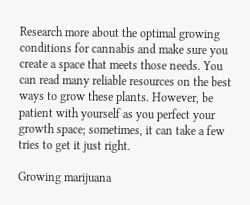Research more about the optimal growing conditions for cannabis and make sure you create a space that meets those needs. You can read many reliable resources on the best ways to grow these plants. However, be patient with yourself as you perfect your growth space; sometimes, it can take a few tries to get it just right.

Growing marijuana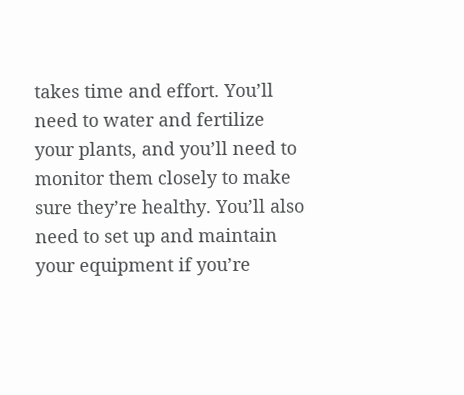takes time and effort. You’ll need to water and fertilize your plants, and you’ll need to monitor them closely to make sure they’re healthy. You’ll also need to set up and maintain your equipment if you’re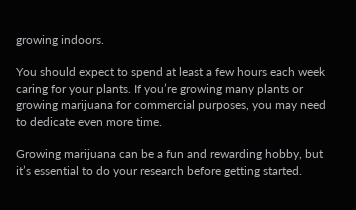growing indoors.

You should expect to spend at least a few hours each week caring for your plants. If you’re growing many plants or growing marijuana for commercial purposes, you may need to dedicate even more time.

Growing marijuana can be a fun and rewarding hobby, but it’s essential to do your research before getting started.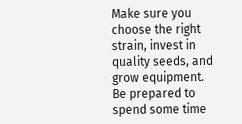Make sure you choose the right strain, invest in quality seeds, and grow equipment. Be prepared to spend some time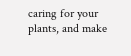caring for your plants, and make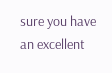sure you have an excellent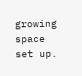growing space set up.